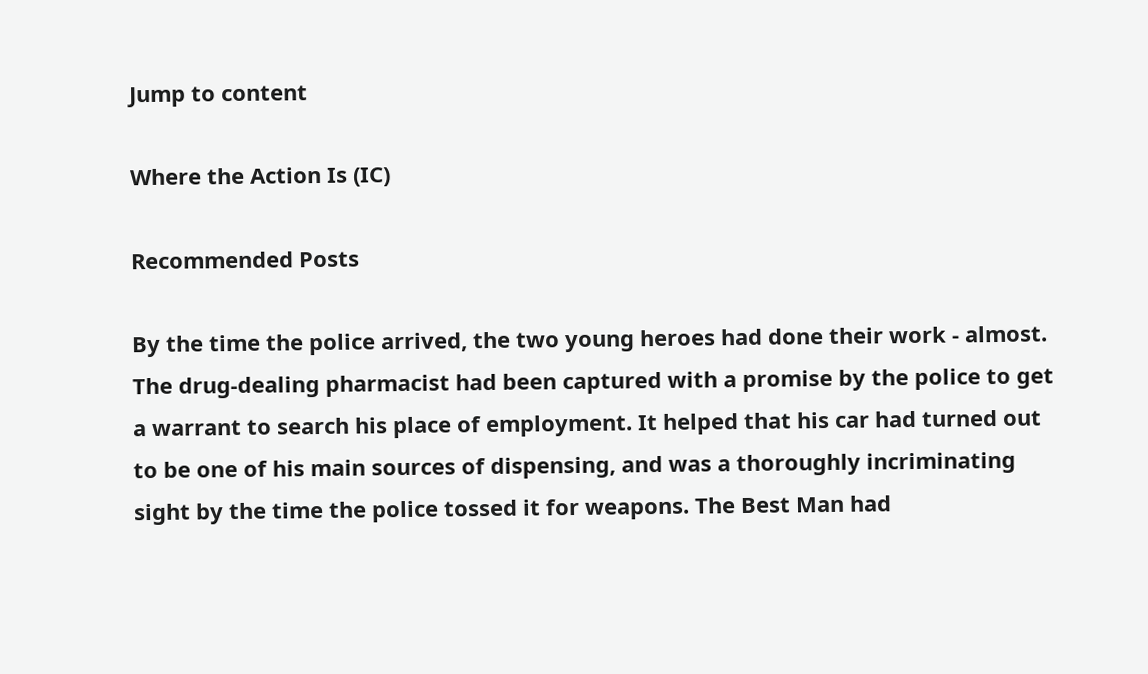Jump to content

Where the Action Is (IC)

Recommended Posts

By the time the police arrived, the two young heroes had done their work - almost. The drug-dealing pharmacist had been captured with a promise by the police to get a warrant to search his place of employment. It helped that his car had turned out to be one of his main sources of dispensing, and was a thoroughly incriminating sight by the time the police tossed it for weapons. The Best Man had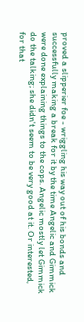proved a slipperier foe - wriggling his way out of his bonds and successfully making a break for it by the time Angelic and Gimmick were done explaining things to the cops. Angelic mostly let Gimmick do the talking; she didn't seem to be very good at it. Or interested, for that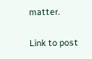matter.

Link to post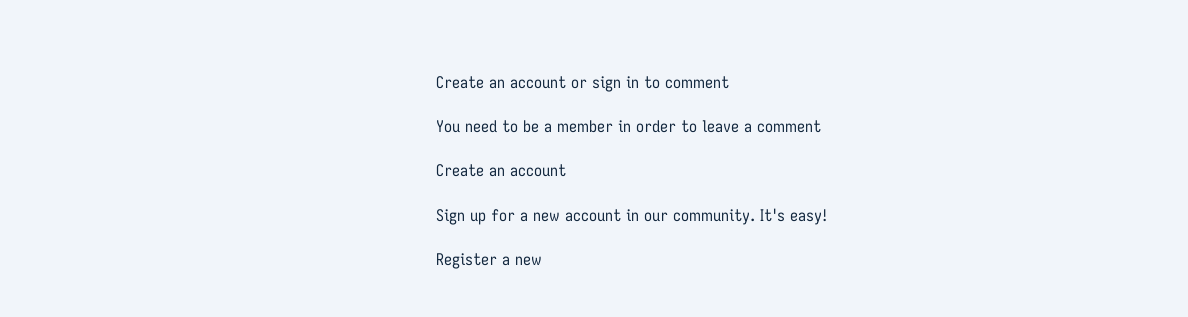Create an account or sign in to comment

You need to be a member in order to leave a comment

Create an account

Sign up for a new account in our community. It's easy!

Register a new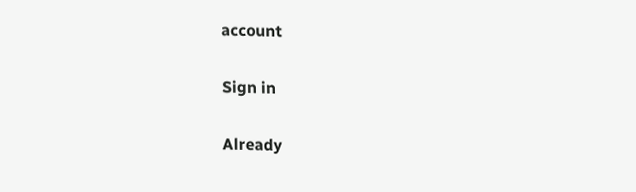account

Sign in

Already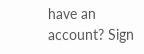have an account? Sign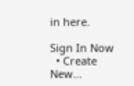in here.

Sign In Now
  • Create New...